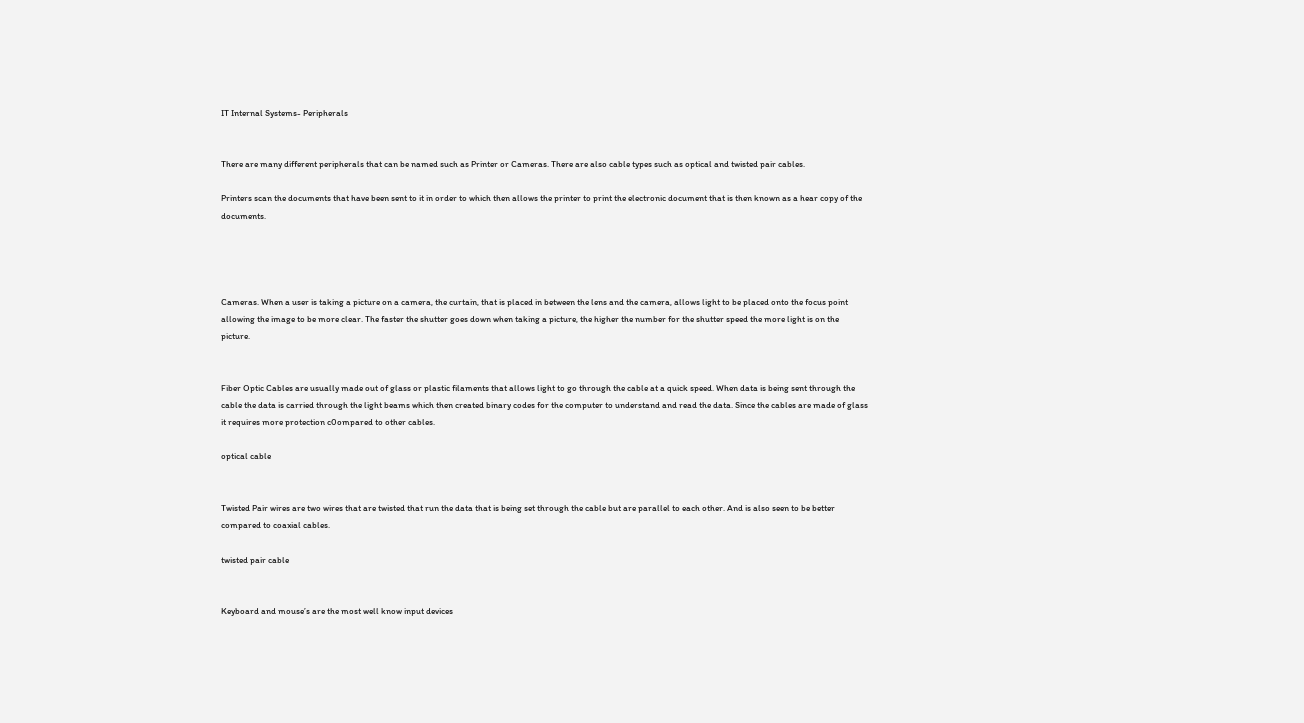IT Internal Systems- Peripherals


There are many different peripherals that can be named such as Printer or Cameras. There are also cable types such as optical and twisted pair cables.

Printers scan the documents that have been sent to it in order to which then allows the printer to print the electronic document that is then known as a hear copy of the documents.




Cameras. When a user is taking a picture on a camera, the curtain, that is placed in between the lens and the camera, allows light to be placed onto the focus point allowing the image to be more clear. The faster the shutter goes down when taking a picture, the higher the number for the shutter speed the more light is on the picture.


Fiber Optic Cables are usually made out of glass or plastic filaments that allows light to go through the cable at a quick speed. When data is being sent through the cable the data is carried through the light beams which then created binary codes for the computer to understand and read the data. Since the cables are made of glass it requires more protection c0ompared to other cables.

optical cable


Twisted Pair wires are two wires that are twisted that run the data that is being set through the cable but are parallel to each other. And is also seen to be better compared to coaxial cables.

twisted pair cable


Keyboard and mouse’s are the most well know input devices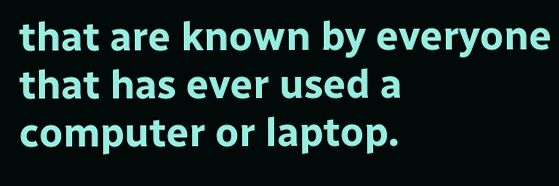that are known by everyone that has ever used a computer or laptop.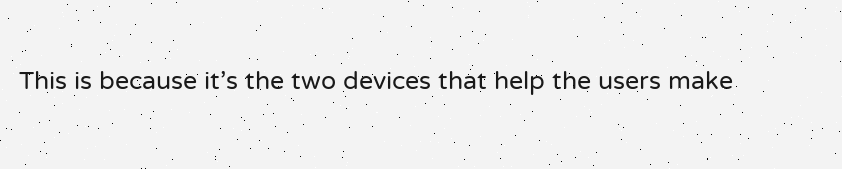This is because it’s the two devices that help the users make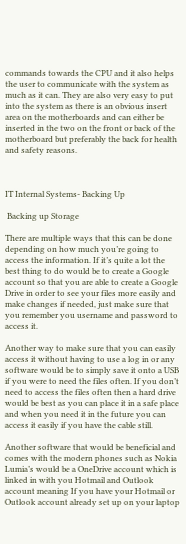commands towards the CPU and it also helps the user to communicate with the system as much as it can. They are also very easy to put into the system as there is an obvious insert area on the motherboards and can either be inserted in the two on the front or back of the motherboard but preferably the back for health and safety reasons.



IT Internal Systems- Backing Up

 Backing up Storage

There are multiple ways that this can be done depending on how much you’re going to access the information. If it’s quite a lot the best thing to do would be to create a Google account so that you are able to create a Google  Drive in order to see your files more easily and make changes if needed, just make sure that you remember you username and password to access it.

Another way to make sure that you can easily access it without having to use a log in or any software would be to simply save it onto a USB if you were to need the files often. If you don’t need to access the files often then a hard drive would be best as you can place it in a safe place and when you need it in the future you can access it easily if you have the cable still.

Another software that would be beneficial and comes with the modern phones such as Nokia Lumia’s would be a OneDrive account which is linked in with you Hotmail and Outlook account meaning If you have your Hotmail or Outlook account already set up on your laptop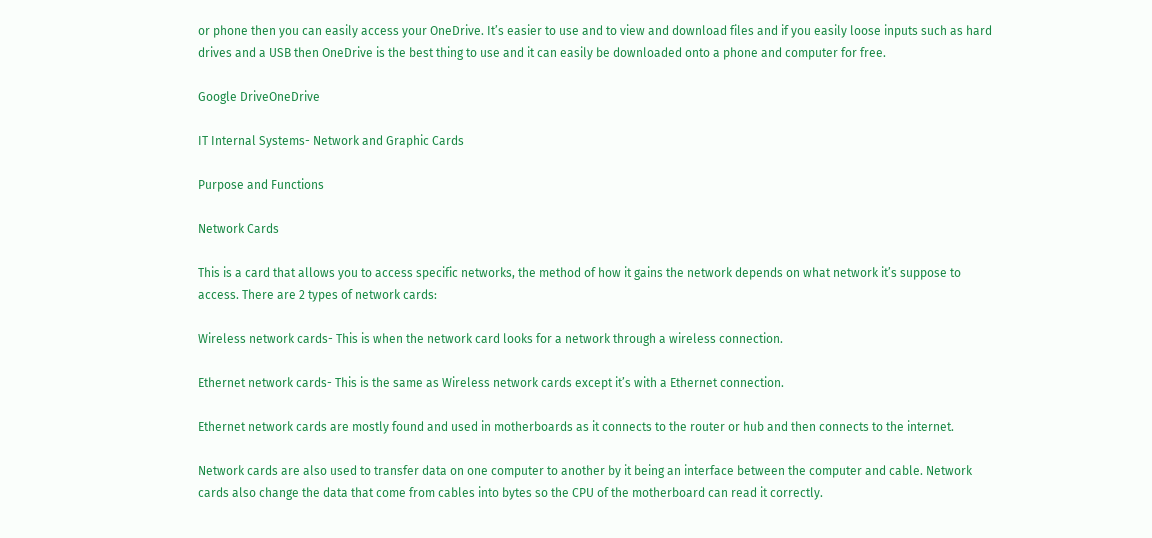or phone then you can easily access your OneDrive. It’s easier to use and to view and download files and if you easily loose inputs such as hard drives and a USB then OneDrive is the best thing to use and it can easily be downloaded onto a phone and computer for free.

Google DriveOneDrive

IT Internal Systems- Network and Graphic Cards

Purpose and Functions

Network Cards

This is a card that allows you to access specific networks, the method of how it gains the network depends on what network it’s suppose to access. There are 2 types of network cards:

Wireless network cards- This is when the network card looks for a network through a wireless connection.

Ethernet network cards- This is the same as Wireless network cards except it’s with a Ethernet connection.

Ethernet network cards are mostly found and used in motherboards as it connects to the router or hub and then connects to the internet.

Network cards are also used to transfer data on one computer to another by it being an interface between the computer and cable. Network cards also change the data that come from cables into bytes so the CPU of the motherboard can read it correctly.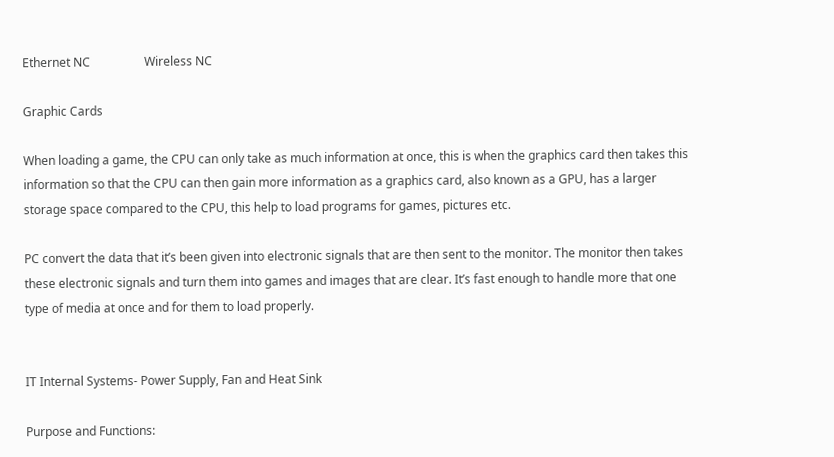Ethernet NC                  Wireless NC

Graphic Cards

When loading a game, the CPU can only take as much information at once, this is when the graphics card then takes this information so that the CPU can then gain more information as a graphics card, also known as a GPU, has a larger storage space compared to the CPU, this help to load programs for games, pictures etc.

PC convert the data that it’s been given into electronic signals that are then sent to the monitor. The monitor then takes these electronic signals and turn them into games and images that are clear. It’s fast enough to handle more that one type of media at once and for them to load properly.


IT Internal Systems- Power Supply, Fan and Heat Sink

Purpose and Functions: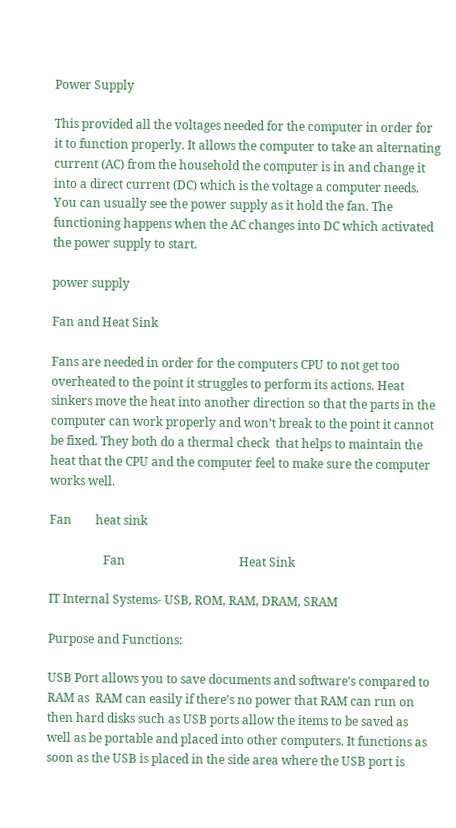Power Supply

This provided all the voltages needed for the computer in order for it to function properly. It allows the computer to take an alternating current (AC) from the household the computer is in and change it into a direct current (DC) which is the voltage a computer needs. You can usually see the power supply as it hold the fan. The functioning happens when the AC changes into DC which activated the power supply to start.

power supply

Fan and Heat Sink

Fans are needed in order for the computers CPU to not get too overheated to the point it struggles to perform its actions. Heat sinkers move the heat into another direction so that the parts in the computer can work properly and won’t break to the point it cannot be fixed. They both do a thermal check  that helps to maintain the heat that the CPU and the computer feel to make sure the computer works well.

Fan        heat sink

                  Fan                                      Heat Sink

IT Internal Systems- USB, ROM, RAM, DRAM, SRAM

Purpose and Functions:

USB Port allows you to save documents and software’s compared to RAM as  RAM can easily if there’s no power that RAM can run on then hard disks such as USB ports allow the items to be saved as well as be portable and placed into other computers. It functions as soon as the USB is placed in the side area where the USB port is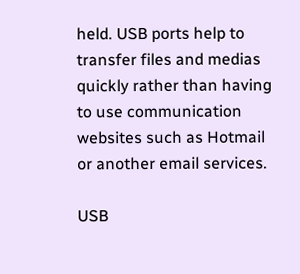held. USB ports help to transfer files and medias quickly rather than having to use communication websites such as Hotmail or another email services.

USB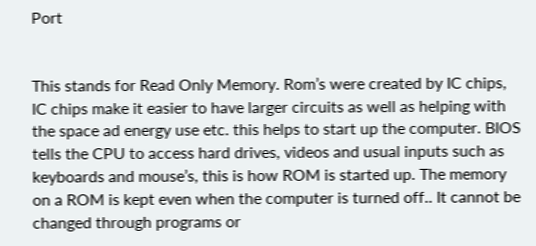Port


This stands for Read Only Memory. Rom’s were created by IC chips, IC chips make it easier to have larger circuits as well as helping with the space ad energy use etc. this helps to start up the computer. BIOS tells the CPU to access hard drives, videos and usual inputs such as keyboards and mouse’s, this is how ROM is started up. The memory on a ROM is kept even when the computer is turned off.. It cannot be changed through programs or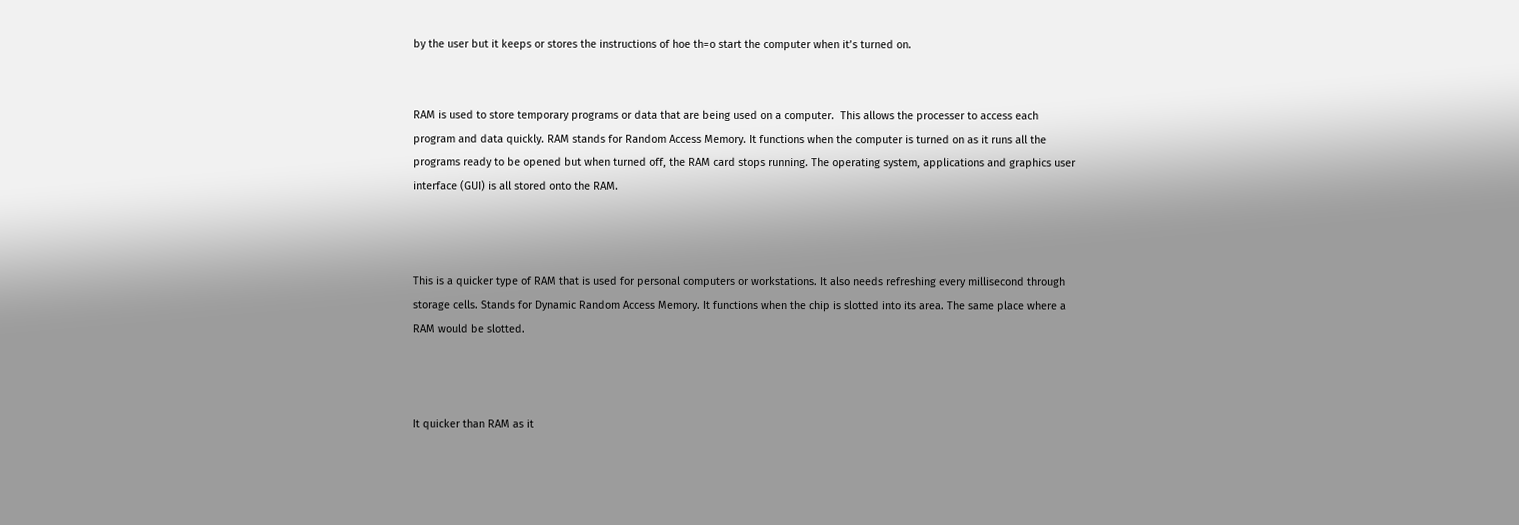by the user but it keeps or stores the instructions of hoe th=o start the computer when it’s turned on.


RAM is used to store temporary programs or data that are being used on a computer.  This allows the processer to access each program and data quickly. RAM stands for Random Access Memory. It functions when the computer is turned on as it runs all the programs ready to be opened but when turned off, the RAM card stops running. The operating system, applications and graphics user interface (GUI) is all stored onto the RAM.



This is a quicker type of RAM that is used for personal computers or workstations. It also needs refreshing every millisecond through storage cells. Stands for Dynamic Random Access Memory. It functions when the chip is slotted into its area. The same place where a RAM would be slotted.



It quicker than RAM as it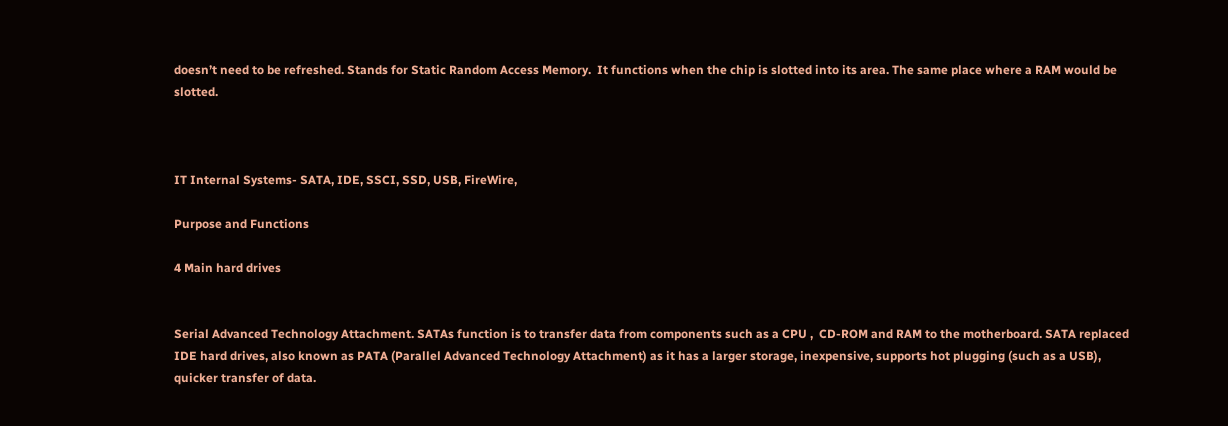doesn’t need to be refreshed. Stands for Static Random Access Memory.  It functions when the chip is slotted into its area. The same place where a RAM would be slotted.



IT Internal Systems- SATA, IDE, SSCI, SSD, USB, FireWire,

Purpose and Functions

4 Main hard drives


Serial Advanced Technology Attachment. SATAs function is to transfer data from components such as a CPU ,  CD-ROM and RAM to the motherboard. SATA replaced IDE hard drives, also known as PATA (Parallel Advanced Technology Attachment) as it has a larger storage, inexpensive, supports hot plugging (such as a USB), quicker transfer of data.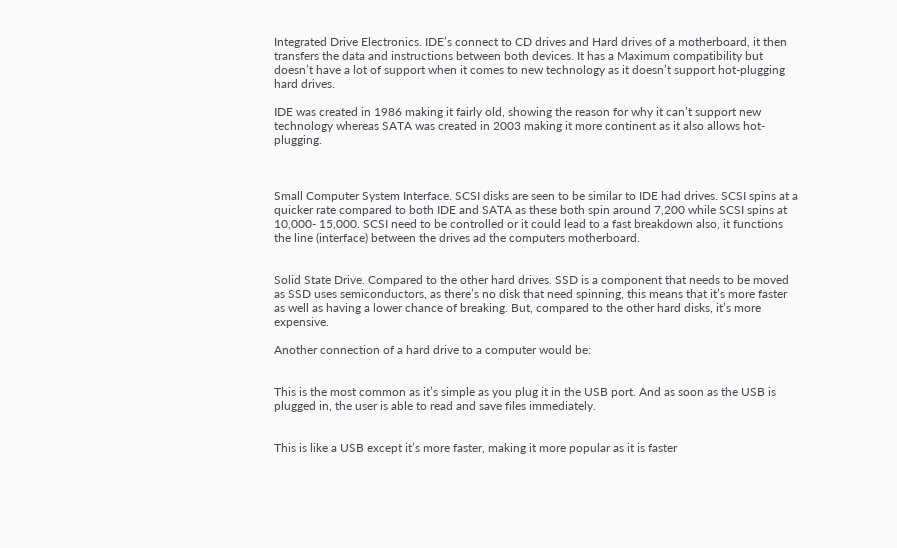Integrated Drive Electronics. IDE’s connect to CD drives and Hard drives of a motherboard, it then transfers the data and instructions between both devices. It has a Maximum compatibility but doesn’t have a lot of support when it comes to new technology as it doesn’t support hot-plugging hard drives.

IDE was created in 1986 making it fairly old, showing the reason for why it can’t support new technology whereas SATA was created in 2003 making it more continent as it also allows hot-plugging.



Small Computer System Interface. SCSI disks are seen to be similar to IDE had drives. SCSI spins at a quicker rate compared to both IDE and SATA as these both spin around 7,200 while SCSI spins at 10,000- 15,000. SCSI need to be controlled or it could lead to a fast breakdown also, it functions the line (interface) between the drives ad the computers motherboard.


Solid State Drive. Compared to the other hard drives. SSD is a component that needs to be moved as SSD uses semiconductors, as there’s no disk that need spinning, this means that it’s more faster as well as having a lower chance of breaking. But, compared to the other hard disks, it’s more expensive.

Another connection of a hard drive to a computer would be:


This is the most common as it’s simple as you plug it in the USB port. And as soon as the USB is plugged in, the user is able to read and save files immediately.


This is like a USB except it’s more faster, making it more popular as it is faster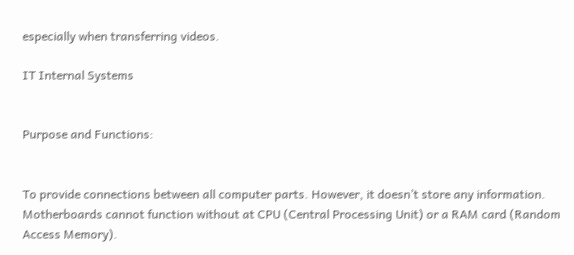especially when transferring videos.

IT Internal Systems


Purpose and Functions:


To provide connections between all computer parts. However, it doesn’t store any information. Motherboards cannot function without at CPU (Central Processing Unit) or a RAM card (Random Access Memory).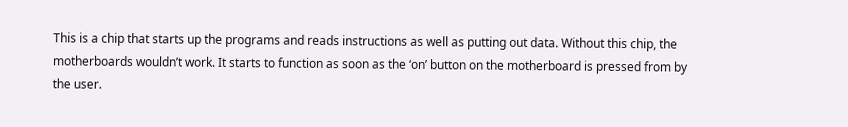This is a chip that starts up the programs and reads instructions as well as putting out data. Without this chip, the motherboards wouldn’t work. It starts to function as soon as the ‘on’ button on the motherboard is pressed from by the user.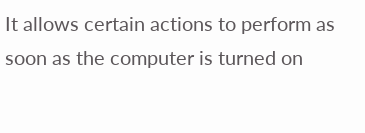It allows certain actions to perform as soon as the computer is turned on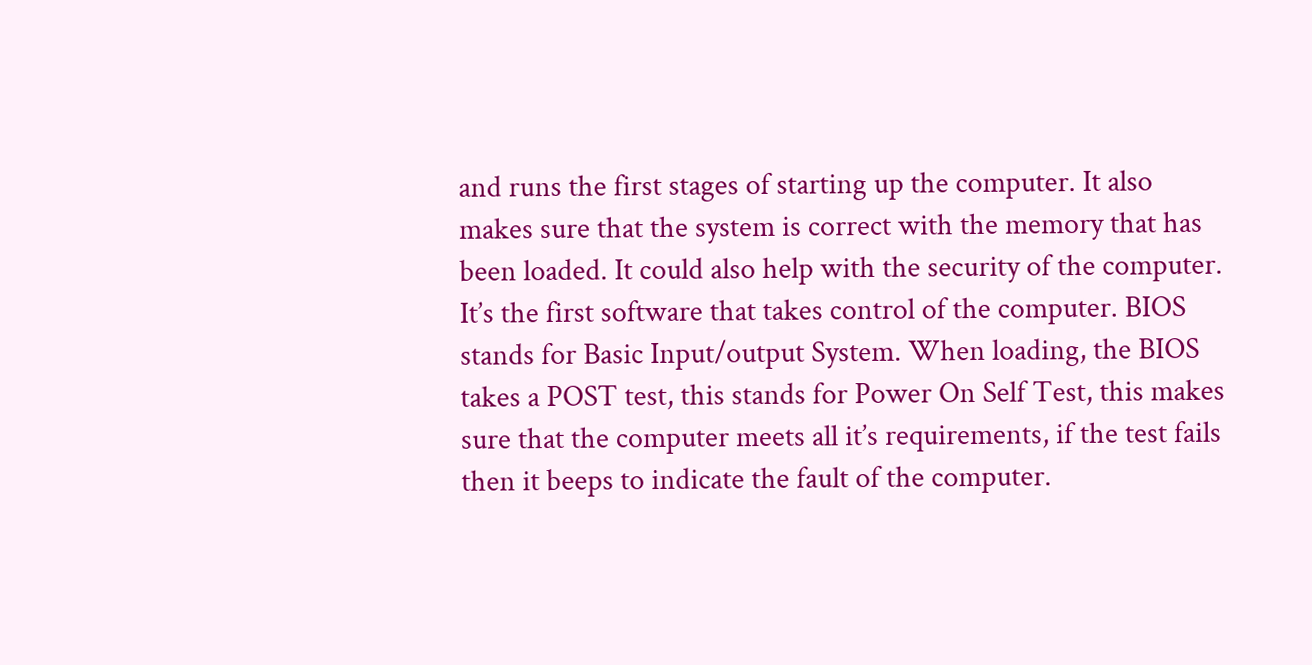and runs the first stages of starting up the computer. It also makes sure that the system is correct with the memory that has been loaded. It could also help with the security of the computer. It’s the first software that takes control of the computer. BIOS stands for Basic Input/output System. When loading, the BIOS takes a POST test, this stands for Power On Self Test, this makes sure that the computer meets all it’s requirements, if the test fails then it beeps to indicate the fault of the computer.